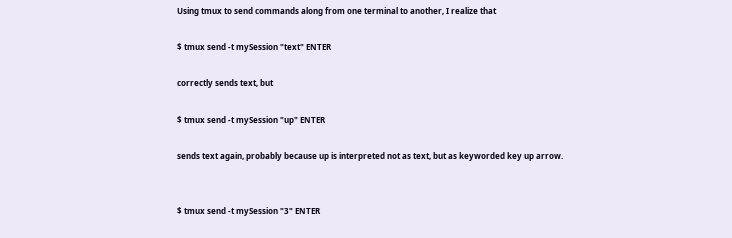Using tmux to send commands along from one terminal to another, I realize that

$ tmux send -t mySession "text" ENTER

correctly sends text, but

$ tmux send -t mySession "up" ENTER

sends text again, probably because up is interpreted not as text, but as keyworded key up arrow.


$ tmux send -t mySession "3" ENTER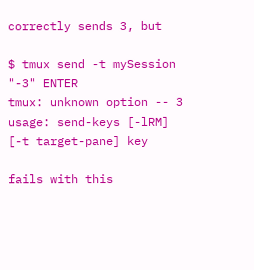correctly sends 3, but

$ tmux send -t mySession "-3" ENTER
tmux: unknown option -- 3
usage: send-keys [-lRM] [-t target-pane] key

fails with this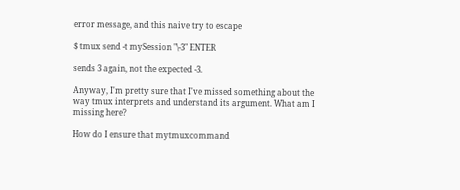error message, and this naive try to escape

$ tmux send -t mySession "\-3" ENTER

sends 3 again, not the expected -3.

Anyway, I'm pretty sure that I've missed something about the way tmux interprets and understand its argument. What am I missing here?

How do I ensure that mytmuxcommand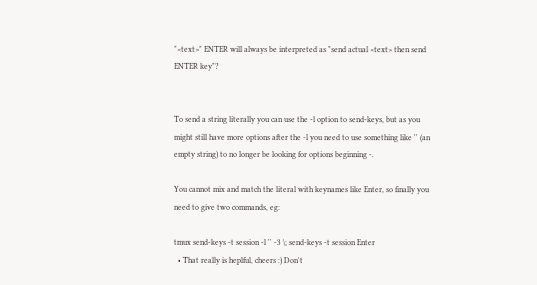"<text>" ENTER will always be interpreted as "send actual <text> then send ENTER key"?


To send a string literally you can use the -l option to send-keys, but as you might still have more options after the -l you need to use something like '' (an empty string) to no longer be looking for options beginning -.

You cannot mix and match the literal with keynames like Enter, so finally you need to give two commands, eg:

tmux send-keys -t session -l '' -3 \; send-keys -t session Enter
  • That really is heplful, cheers :) Don't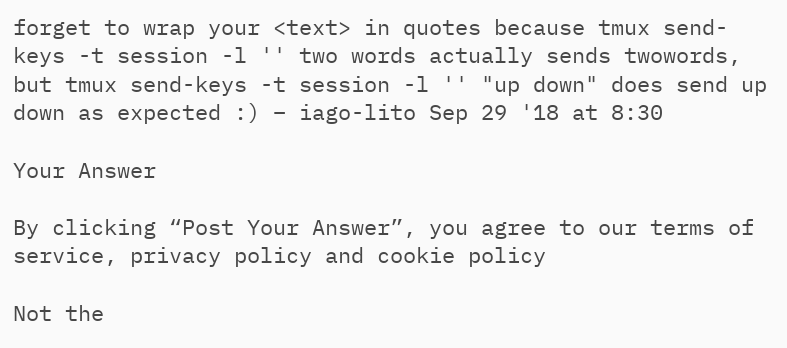forget to wrap your <text> in quotes because tmux send-keys -t session -l '' two words actually sends twowords, but tmux send-keys -t session -l '' "up down" does send up down as expected :) – iago-lito Sep 29 '18 at 8:30

Your Answer

By clicking “Post Your Answer”, you agree to our terms of service, privacy policy and cookie policy

Not the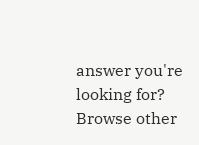answer you're looking for? Browse other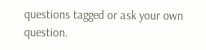questions tagged or ask your own question.